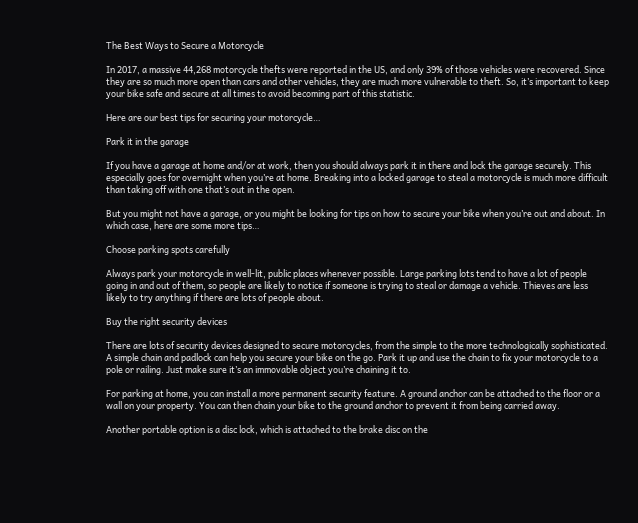The Best Ways to Secure a Motorcycle

In 2017, a massive 44,268 motorcycle thefts were reported in the US, and only 39% of those vehicles were recovered. Since they are so much more open than cars and other vehicles, they are much more vulnerable to theft. So, it’s important to keep your bike safe and secure at all times to avoid becoming part of this statistic.

Here are our best tips for securing your motorcycle…

Park it in the garage

If you have a garage at home and/or at work, then you should always park it in there and lock the garage securely. This especially goes for overnight when you’re at home. Breaking into a locked garage to steal a motorcycle is much more difficult than taking off with one that’s out in the open.

But you might not have a garage, or you might be looking for tips on how to secure your bike when you’re out and about. In which case, here are some more tips…

Choose parking spots carefully

Always park your motorcycle in well-lit, public places whenever possible. Large parking lots tend to have a lot of people going in and out of them, so people are likely to notice if someone is trying to steal or damage a vehicle. Thieves are less likely to try anything if there are lots of people about.

Buy the right security devices

There are lots of security devices designed to secure motorcycles, from the simple to the more technologically sophisticated. A simple chain and padlock can help you secure your bike on the go. Park it up and use the chain to fix your motorcycle to a pole or railing. Just make sure it’s an immovable object you’re chaining it to.

For parking at home, you can install a more permanent security feature. A ground anchor can be attached to the floor or a wall on your property. You can then chain your bike to the ground anchor to prevent it from being carried away.

Another portable option is a disc lock, which is attached to the brake disc on the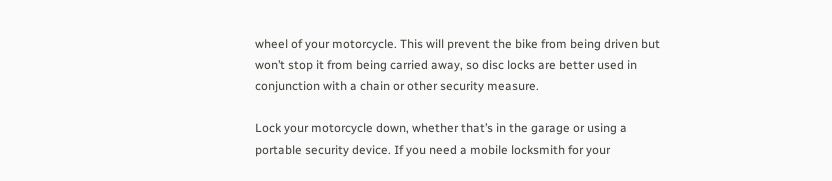wheel of your motorcycle. This will prevent the bike from being driven but won’t stop it from being carried away, so disc locks are better used in conjunction with a chain or other security measure.

Lock your motorcycle down, whether that’s in the garage or using a portable security device. If you need a mobile locksmith for your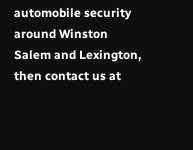automobile security around Winston Salem and Lexington, then contact us at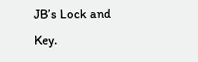JB’s Lock and Key.